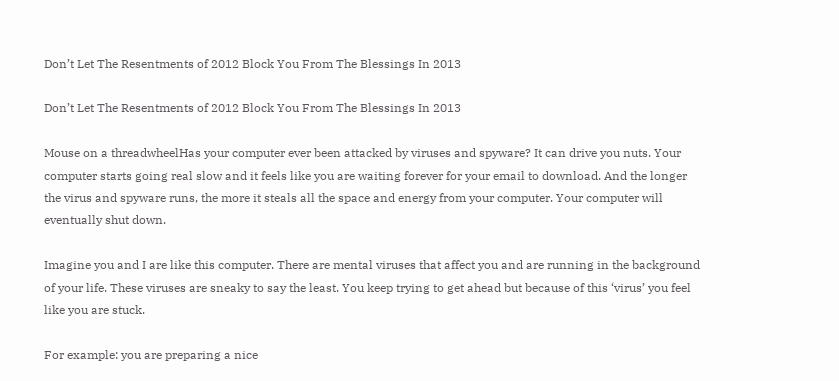Don’t Let The Resentments of 2012 Block You From The Blessings In 2013

Don’t Let The Resentments of 2012 Block You From The Blessings In 2013

Mouse on a threadwheelHas your computer ever been attacked by viruses and spyware? It can drive you nuts. Your computer starts going real slow and it feels like you are waiting forever for your email to download. And the longer the virus and spyware runs, the more it steals all the space and energy from your computer. Your computer will eventually shut down.

Imagine you and I are like this computer. There are mental viruses that affect you and are running in the background of your life. These viruses are sneaky to say the least. You keep trying to get ahead but because of this ‘virus’ you feel like you are stuck.

For example: you are preparing a nice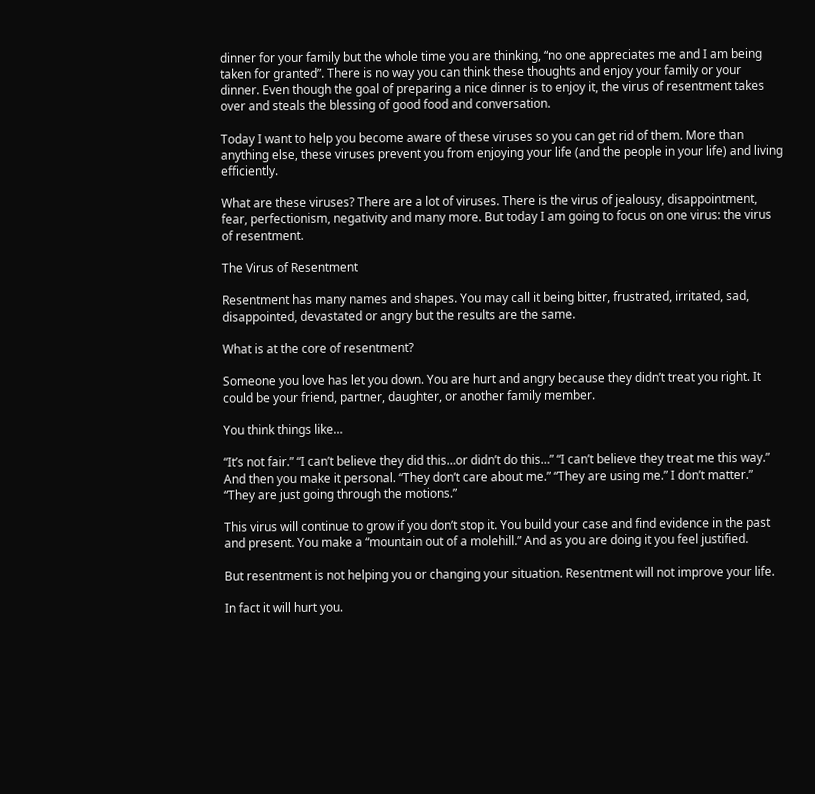dinner for your family but the whole time you are thinking, “no one appreciates me and I am being taken for granted”. There is no way you can think these thoughts and enjoy your family or your dinner. Even though the goal of preparing a nice dinner is to enjoy it, the virus of resentment takes over and steals the blessing of good food and conversation.

Today I want to help you become aware of these viruses so you can get rid of them. More than anything else, these viruses prevent you from enjoying your life (and the people in your life) and living efficiently.

What are these viruses? There are a lot of viruses. There is the virus of jealousy, disappointment, fear, perfectionism, negativity and many more. But today I am going to focus on one virus: the virus of resentment.

The Virus of Resentment

Resentment has many names and shapes. You may call it being bitter, frustrated, irritated, sad, disappointed, devastated or angry but the results are the same.

What is at the core of resentment?

Someone you love has let you down. You are hurt and angry because they didn’t treat you right. It could be your friend, partner, daughter, or another family member.

You think things like…

“It’s not fair.” “I can’t believe they did this…or didn’t do this…” “I can’t believe they treat me this way.” And then you make it personal. “They don’t care about me.” “They are using me.” I don’t matter.” “They are just going through the motions.”

This virus will continue to grow if you don’t stop it. You build your case and find evidence in the past and present. You make a “mountain out of a molehill.” And as you are doing it you feel justified.

But resentment is not helping you or changing your situation. Resentment will not improve your life.

In fact it will hurt you.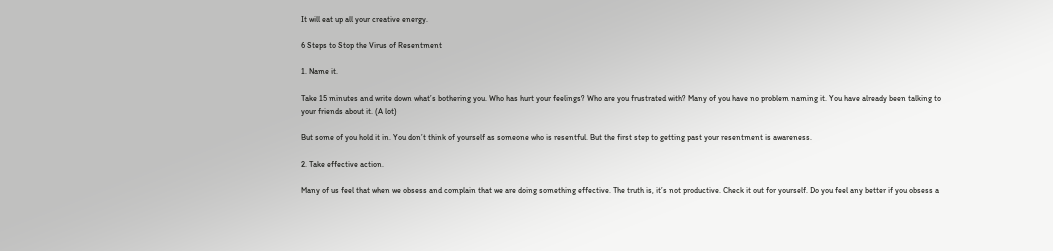It will eat up all your creative energy.

6 Steps to Stop the Virus of Resentment

1. Name it.

Take 15 minutes and write down what’s bothering you. Who has hurt your feelings? Who are you frustrated with? Many of you have no problem naming it. You have already been talking to your friends about it. (A lot)

But some of you hold it in. You don’t think of yourself as someone who is resentful. But the first step to getting past your resentment is awareness.

2. Take effective action.

Many of us feel that when we obsess and complain that we are doing something effective. The truth is, it’s not productive. Check it out for yourself. Do you feel any better if you obsess a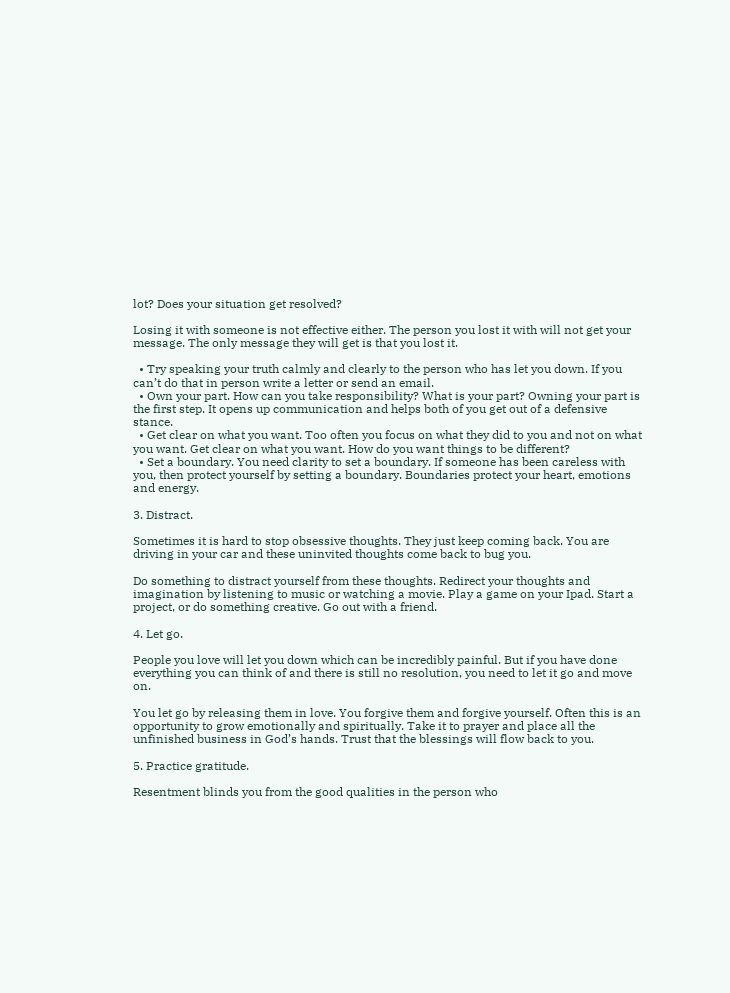lot? Does your situation get resolved?

Losing it with someone is not effective either. The person you lost it with will not get your message. The only message they will get is that you lost it.

  • Try speaking your truth calmly and clearly to the person who has let you down. If you can’t do that in person write a letter or send an email.
  • Own your part. How can you take responsibility? What is your part? Owning your part is the first step. It opens up communication and helps both of you get out of a defensive stance.
  • Get clear on what you want. Too often you focus on what they did to you and not on what you want. Get clear on what you want. How do you want things to be different?
  • Set a boundary. You need clarity to set a boundary. If someone has been careless with you, then protect yourself by setting a boundary. Boundaries protect your heart, emotions and energy.

3. Distract.

Sometimes it is hard to stop obsessive thoughts. They just keep coming back. You are driving in your car and these uninvited thoughts come back to bug you.

Do something to distract yourself from these thoughts. Redirect your thoughts and imagination by listening to music or watching a movie. Play a game on your Ipad. Start a project, or do something creative. Go out with a friend.

4. Let go.

People you love will let you down which can be incredibly painful. But if you have done everything you can think of and there is still no resolution, you need to let it go and move on.

You let go by releasing them in love. You forgive them and forgive yourself. Often this is an opportunity to grow emotionally and spiritually. Take it to prayer and place all the unfinished business in God’s hands. Trust that the blessings will flow back to you.

5. Practice gratitude.

Resentment blinds you from the good qualities in the person who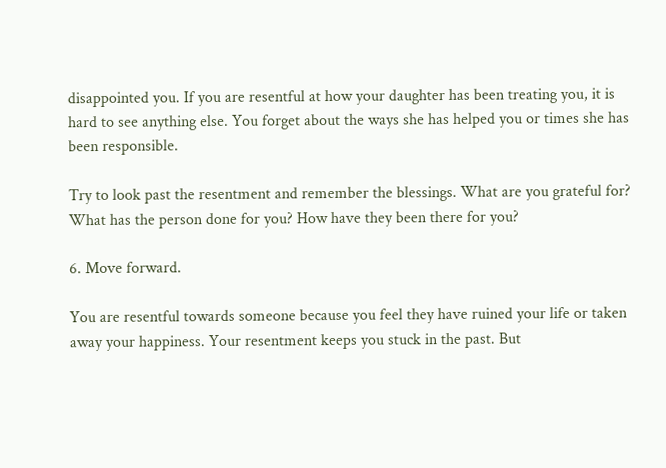disappointed you. If you are resentful at how your daughter has been treating you, it is hard to see anything else. You forget about the ways she has helped you or times she has been responsible.

Try to look past the resentment and remember the blessings. What are you grateful for? What has the person done for you? How have they been there for you?

6. Move forward.

You are resentful towards someone because you feel they have ruined your life or taken away your happiness. Your resentment keeps you stuck in the past. But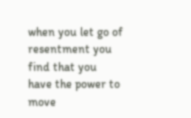when you let go of resentment you find that you have the power to move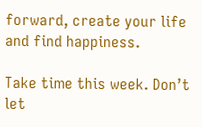forward, create your life and find happiness.

Take time this week. Don’t let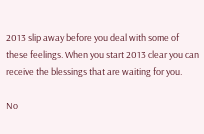2013 slip away before you deal with some of these feelings. When you start 2013 clear you can receive the blessings that are waiting for you.

No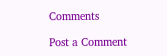Comments

Post a Comment